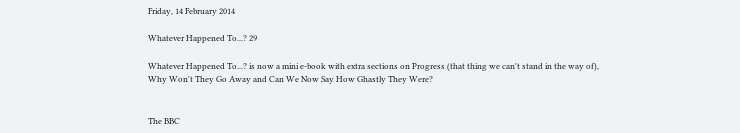Friday, 14 February 2014

Whatever Happened To...? 29

Whatever Happened To...? is now a mini e-book with extra sections on Progress (that thing we can't stand in the way of), Why Won't They Go Away and Can We Now Say How Ghastly They Were?


The BBC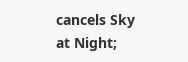cancels Sky at Night;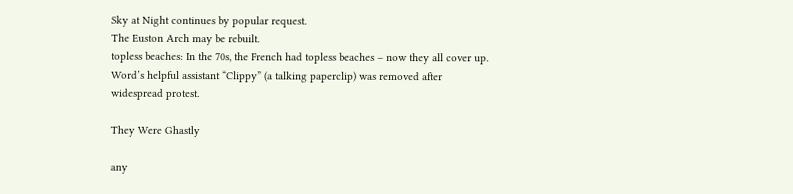Sky at Night continues by popular request.
The Euston Arch may be rebuilt.
topless beaches: In the 70s, the French had topless beaches – now they all cover up.
Word’s helpful assistant “Clippy” (a talking paperclip) was removed after widespread protest.

They Were Ghastly

any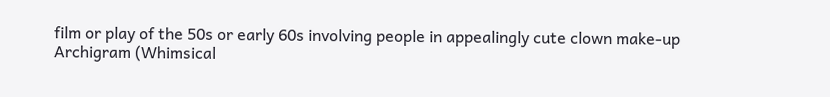film or play of the 50s or early 60s involving people in appealingly cute clown make-up
Archigram (Whimsical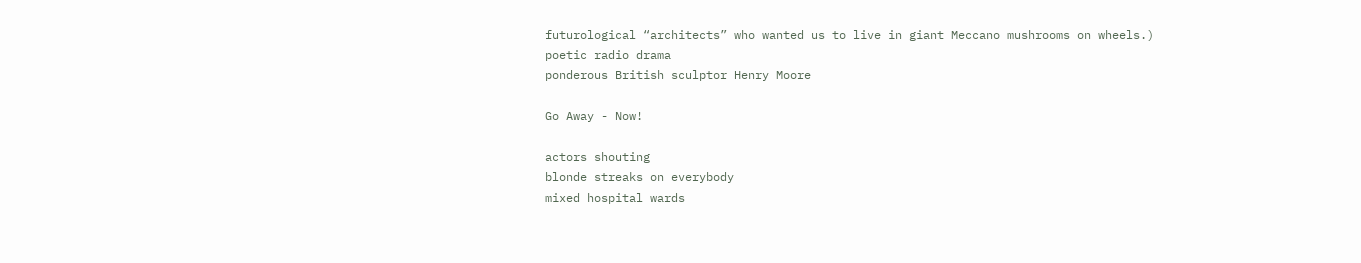futurological “architects” who wanted us to live in giant Meccano mushrooms on wheels.)
poetic radio drama
ponderous British sculptor Henry Moore

Go Away - Now!

actors shouting
blonde streaks on everybody
mixed hospital wards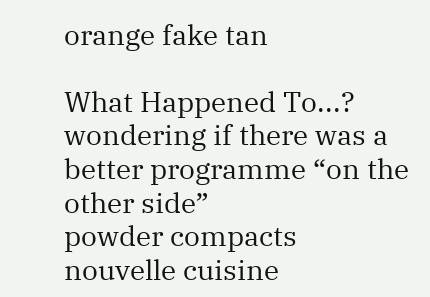orange fake tan

What Happened To...?
wondering if there was a better programme “on the other side”
powder compacts
nouvelle cuisine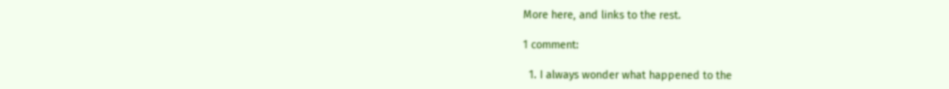More here, and links to the rest.

1 comment:

  1. I always wonder what happened to the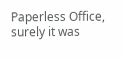Paperless Office, surely it was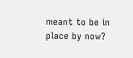meant to be in place by now?